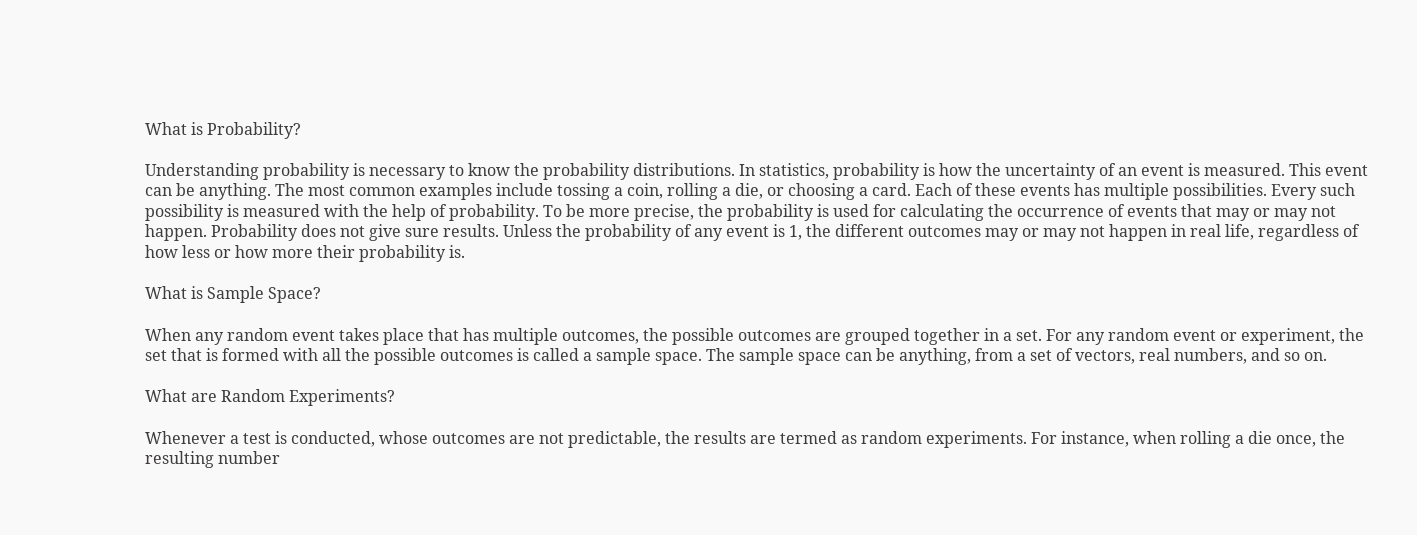What is Probability?

Understanding probability is necessary to know the probability distributions. In statistics, probability is how the uncertainty of an event is measured. This event can be anything. The most common examples include tossing a coin, rolling a die, or choosing a card. Each of these events has multiple possibilities. Every such possibility is measured with the help of probability. To be more precise, the probability is used for calculating the occurrence of events that may or may not happen. Probability does not give sure results. Unless the probability of any event is 1, the different outcomes may or may not happen in real life, regardless of how less or how more their probability is.

What is Sample Space?

When any random event takes place that has multiple outcomes, the possible outcomes are grouped together in a set. For any random event or experiment, the set that is formed with all the possible outcomes is called a sample space. The sample space can be anything, from a set of vectors, real numbers, and so on.

What are Random Experiments?

Whenever a test is conducted, whose outcomes are not predictable, the results are termed as random experiments. For instance, when rolling a die once, the resulting number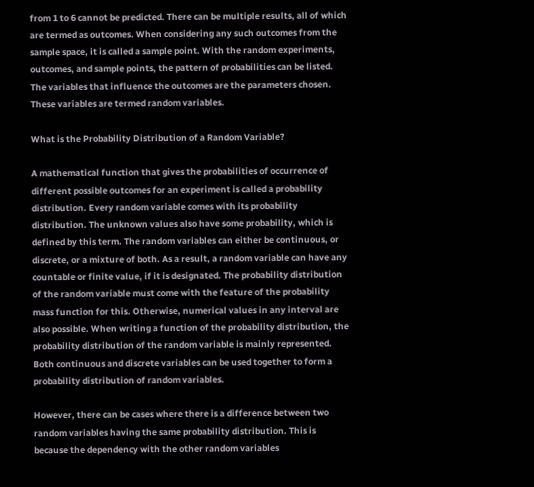from 1 to 6 cannot be predicted. There can be multiple results, all of which are termed as outcomes. When considering any such outcomes from the sample space, it is called a sample point. With the random experiments, outcomes, and sample points, the pattern of probabilities can be listed. The variables that influence the outcomes are the parameters chosen. These variables are termed random variables.

What is the Probability Distribution of a Random Variable?

A mathematical function that gives the probabilities of occurrence of different possible outcomes for an experiment is called a probability distribution. Every random variable comes with its probability distribution. The unknown values also have some probability, which is defined by this term. The random variables can either be continuous, or discrete, or a mixture of both. As a result, a random variable can have any countable or finite value, if it is designated. The probability distribution of the random variable must come with the feature of the probability mass function for this. Otherwise, numerical values in any interval are also possible. When writing a function of the probability distribution, the probability distribution of the random variable is mainly represented. Both continuous and discrete variables can be used together to form a probability distribution of random variables.

However, there can be cases where there is a difference between two random variables having the same probability distribution. This is because the dependency with the other random variables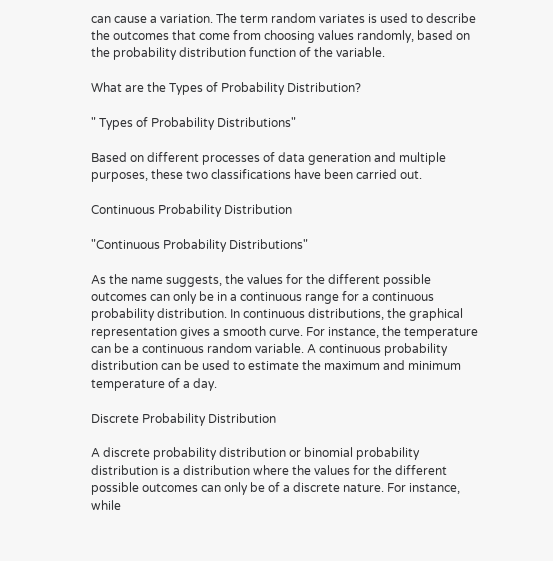can cause a variation. The term random variates is used to describe the outcomes that come from choosing values randomly, based on the probability distribution function of the variable.

What are the Types of Probability Distribution?

" Types of Probability Distributions"

Based on different processes of data generation and multiple purposes, these two classifications have been carried out.

Continuous Probability Distribution

"Continuous Probability Distributions"

As the name suggests, the values for the different possible outcomes can only be in a continuous range for a continuous probability distribution. In continuous distributions, the graphical representation gives a smooth curve. For instance, the temperature can be a continuous random variable. A continuous probability distribution can be used to estimate the maximum and minimum temperature of a day.

Discrete Probability Distribution

A discrete probability distribution or binomial probability distribution is a distribution where the values for the different possible outcomes can only be of a discrete nature. For instance, while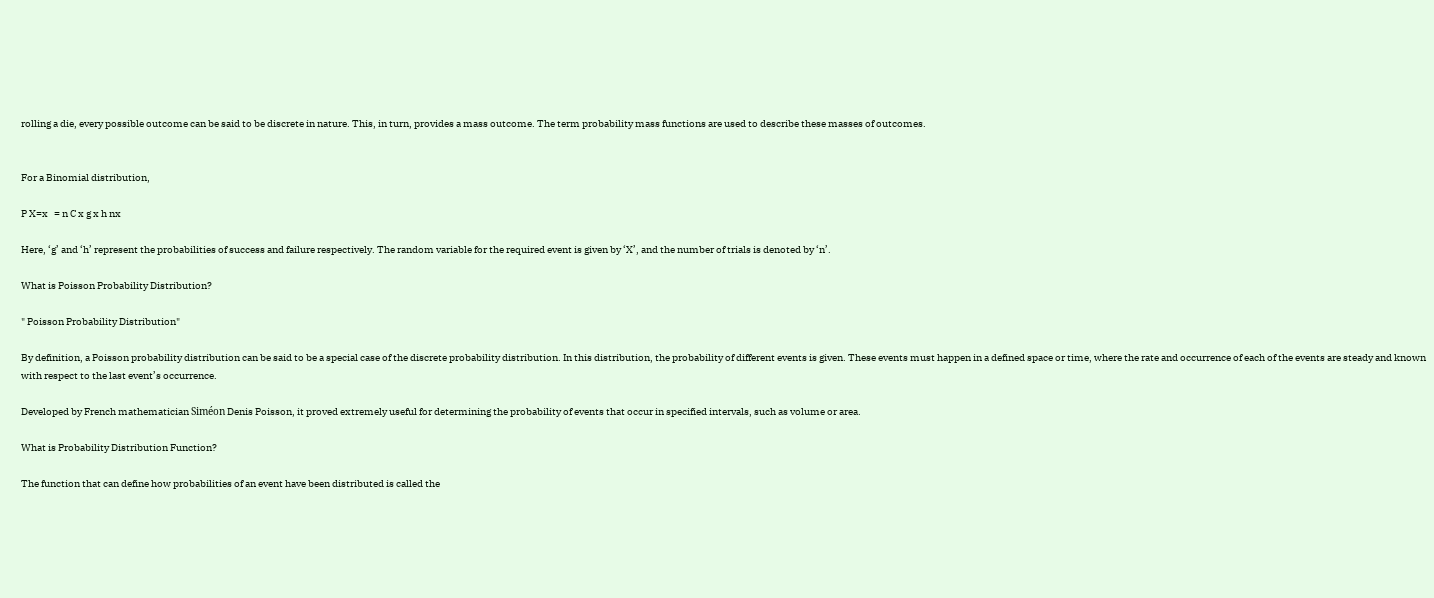rolling a die, every possible outcome can be said to be discrete in nature. This, in turn, provides a mass outcome. The term probability mass functions are used to describe these masses of outcomes.


For a Binomial distribution,

P X=x   = n C x g x h nx

Here, ‘g’ and ‘h’ represent the probabilities of success and failure respectively. The random variable for the required event is given by ‘X’, and the number of trials is denoted by ‘n’.

What is Poisson Probability Distribution?

" Poisson Probability Distribution"

By definition, a Poisson probability distribution can be said to be a special case of the discrete probability distribution. In this distribution, the probability of different events is given. These events must happen in a defined space or time, where the rate and occurrence of each of the events are steady and known with respect to the last event’s occurrence.

Developed by French mathematician Siméon Denis Poisson, it proved extremely useful for determining the probability of events that occur in specified intervals, such as volume or area.

What is Probability Distribution Function?

The function that can define how probabilities of an event have been distributed is called the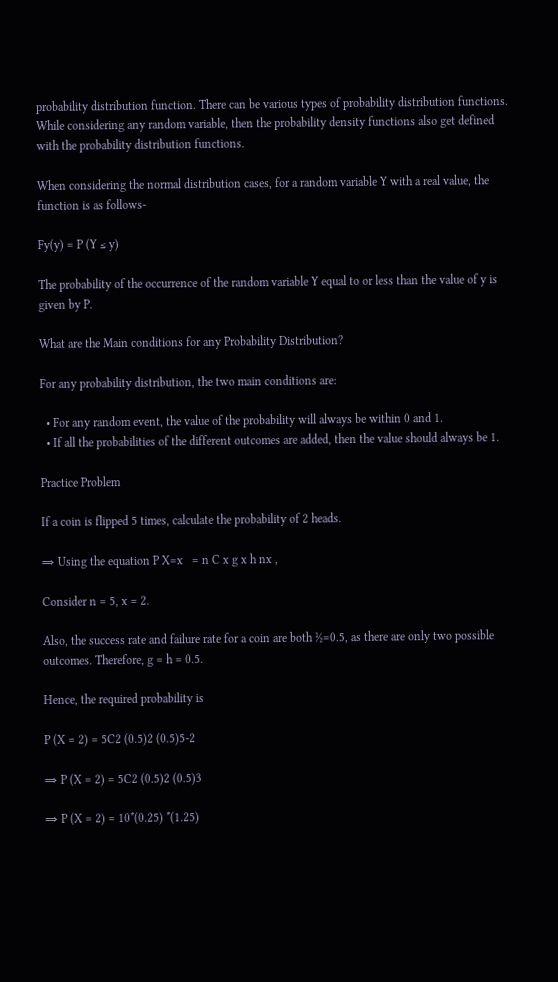probability distribution function. There can be various types of probability distribution functions. While considering any random variable, then the probability density functions also get defined with the probability distribution functions.

When considering the normal distribution cases, for a random variable Y with a real value, the function is as follows-

Fy(y) = P (Y ≤ y)

The probability of the occurrence of the random variable Y equal to or less than the value of y is given by P.

What are the Main conditions for any Probability Distribution?

For any probability distribution, the two main conditions are:

  • For any random event, the value of the probability will always be within 0 and 1.
  • If all the probabilities of the different outcomes are added, then the value should always be 1.

Practice Problem

If a coin is flipped 5 times, calculate the probability of 2 heads.

⇒ Using the equation P X=x   = n C x g x h nx ,

Consider n = 5, x = 2.

Also, the success rate and failure rate for a coin are both ½=0.5, as there are only two possible outcomes. Therefore, g = h = 0.5.

Hence, the required probability is

P (X = 2) = 5C2 (0.5)2 (0.5)5-2

⇒ P (X = 2) = 5C2 (0.5)2 (0.5)3

⇒ P (X = 2) = 10*(0.25) *(1.25)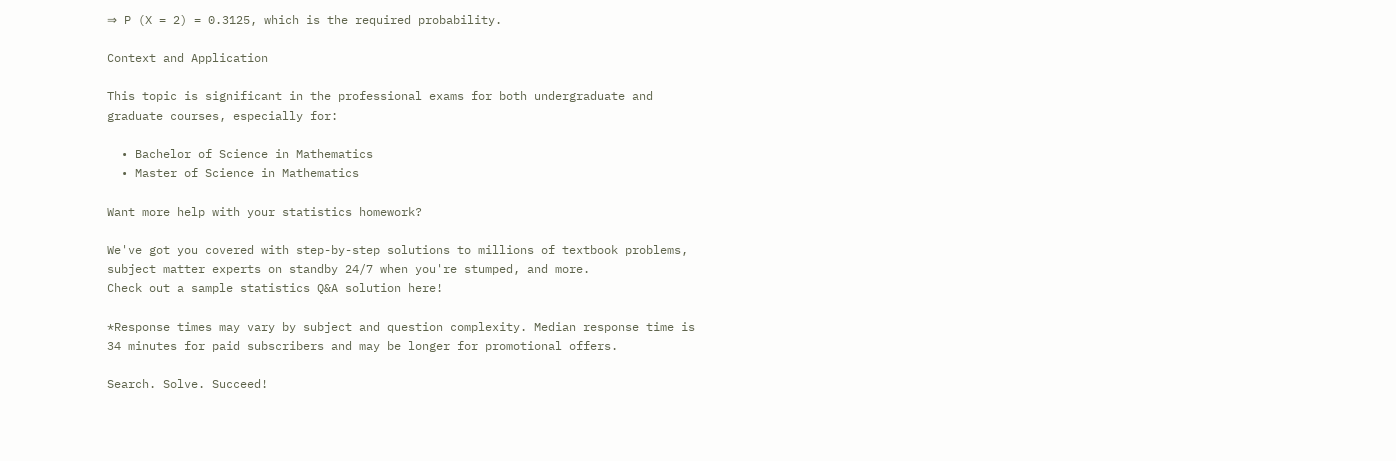⇒ P (X = 2) = 0.3125, which is the required probability.

Context and Application

This topic is significant in the professional exams for both undergraduate and graduate courses, especially for:

  • Bachelor of Science in Mathematics
  • Master of Science in Mathematics

Want more help with your statistics homework?

We've got you covered with step-by-step solutions to millions of textbook problems, subject matter experts on standby 24/7 when you're stumped, and more.
Check out a sample statistics Q&A solution here!

*Response times may vary by subject and question complexity. Median response time is 34 minutes for paid subscribers and may be longer for promotional offers.

Search. Solve. Succeed!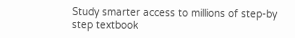Study smarter access to millions of step-by step textbook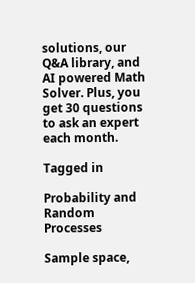solutions, our Q&A library, and AI powered Math Solver. Plus, you get 30 questions to ask an expert each month.

Tagged in

Probability and Random Processes

Sample space,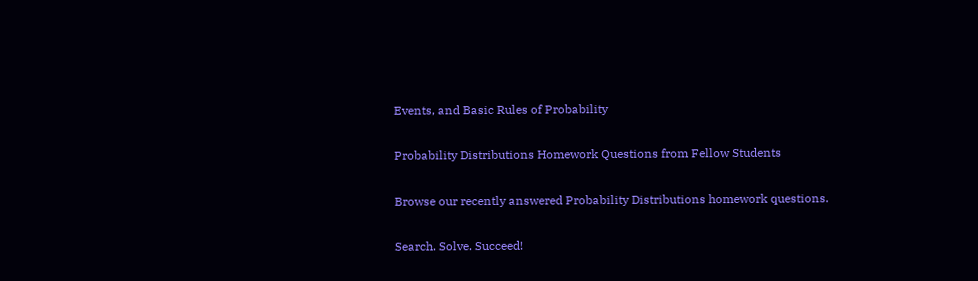Events, and Basic Rules of Probability

Probability Distributions Homework Questions from Fellow Students

Browse our recently answered Probability Distributions homework questions.

Search. Solve. Succeed!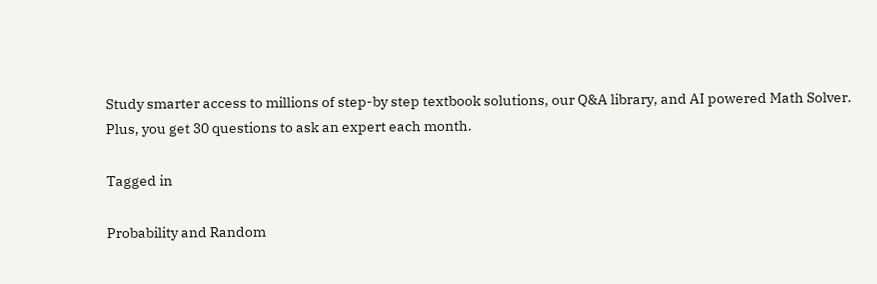Study smarter access to millions of step-by step textbook solutions, our Q&A library, and AI powered Math Solver. Plus, you get 30 questions to ask an expert each month.

Tagged in

Probability and Random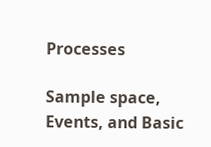Processes

Sample space, Events, and Basic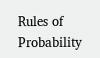Rules of Probability